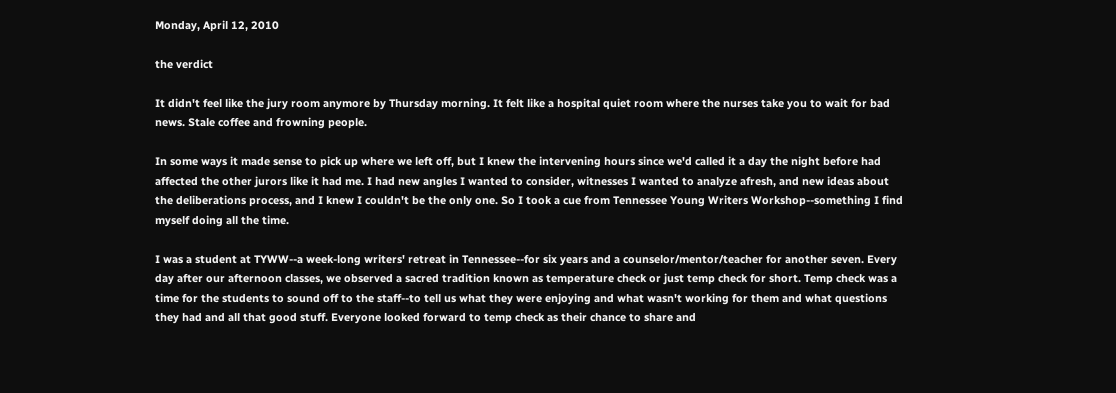Monday, April 12, 2010

the verdict

It didn't feel like the jury room anymore by Thursday morning. It felt like a hospital quiet room where the nurses take you to wait for bad news. Stale coffee and frowning people.

In some ways it made sense to pick up where we left off, but I knew the intervening hours since we'd called it a day the night before had affected the other jurors like it had me. I had new angles I wanted to consider, witnesses I wanted to analyze afresh, and new ideas about the deliberations process, and I knew I couldn't be the only one. So I took a cue from Tennessee Young Writers Workshop--something I find myself doing all the time.

I was a student at TYWW--a week-long writers' retreat in Tennessee--for six years and a counselor/mentor/teacher for another seven. Every day after our afternoon classes, we observed a sacred tradition known as temperature check or just temp check for short. Temp check was a time for the students to sound off to the staff--to tell us what they were enjoying and what wasn't working for them and what questions they had and all that good stuff. Everyone looked forward to temp check as their chance to share and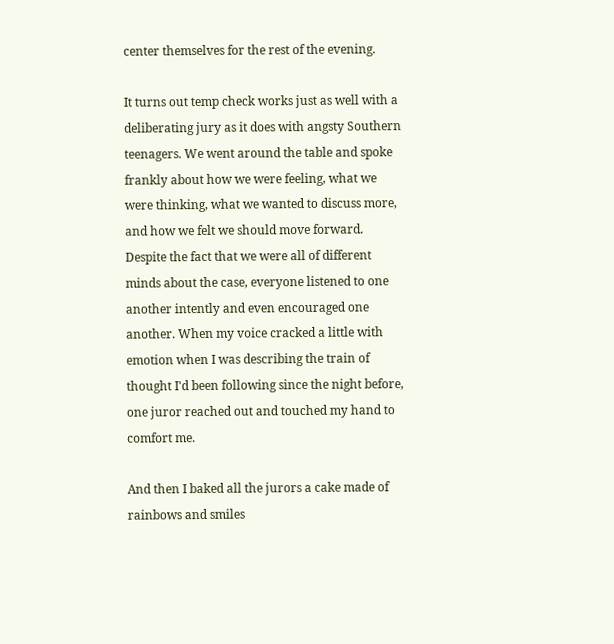center themselves for the rest of the evening.

It turns out temp check works just as well with a deliberating jury as it does with angsty Southern teenagers. We went around the table and spoke frankly about how we were feeling, what we were thinking, what we wanted to discuss more, and how we felt we should move forward. Despite the fact that we were all of different minds about the case, everyone listened to one another intently and even encouraged one another. When my voice cracked a little with emotion when I was describing the train of thought I'd been following since the night before, one juror reached out and touched my hand to comfort me.

And then I baked all the jurors a cake made of rainbows and smiles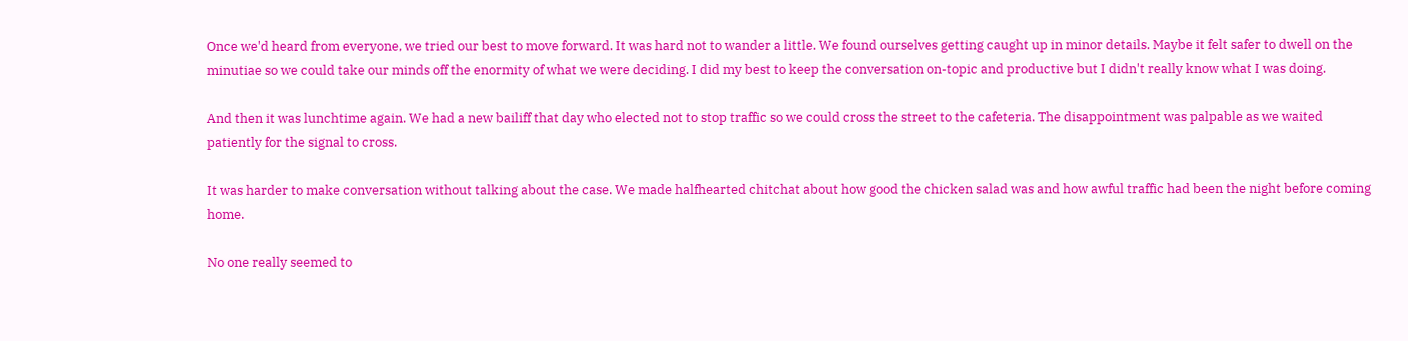Once we'd heard from everyone, we tried our best to move forward. It was hard not to wander a little. We found ourselves getting caught up in minor details. Maybe it felt safer to dwell on the minutiae so we could take our minds off the enormity of what we were deciding. I did my best to keep the conversation on-topic and productive but I didn't really know what I was doing.

And then it was lunchtime again. We had a new bailiff that day who elected not to stop traffic so we could cross the street to the cafeteria. The disappointment was palpable as we waited patiently for the signal to cross.

It was harder to make conversation without talking about the case. We made halfhearted chitchat about how good the chicken salad was and how awful traffic had been the night before coming home.

No one really seemed to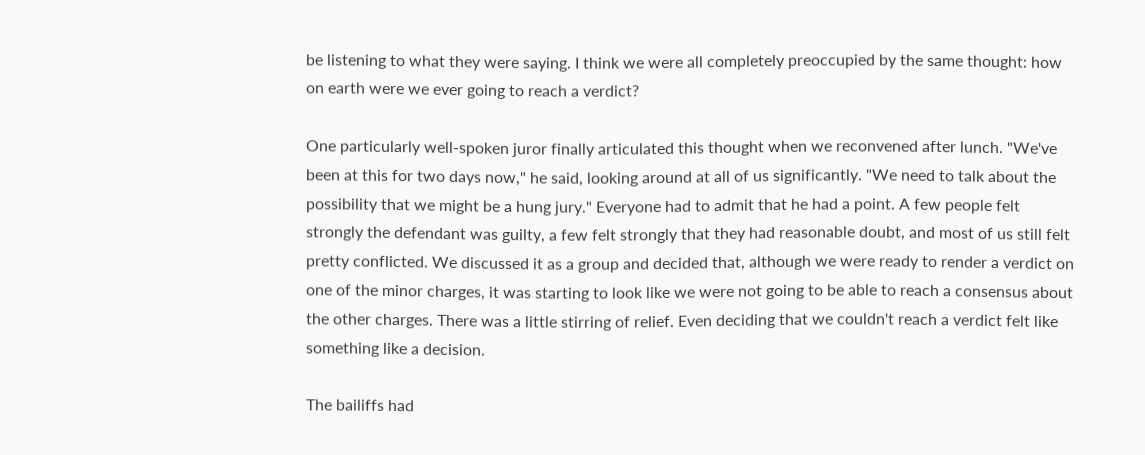be listening to what they were saying. I think we were all completely preoccupied by the same thought: how on earth were we ever going to reach a verdict?

One particularly well-spoken juror finally articulated this thought when we reconvened after lunch. "We've been at this for two days now," he said, looking around at all of us significantly. "We need to talk about the possibility that we might be a hung jury." Everyone had to admit that he had a point. A few people felt strongly the defendant was guilty, a few felt strongly that they had reasonable doubt, and most of us still felt pretty conflicted. We discussed it as a group and decided that, although we were ready to render a verdict on one of the minor charges, it was starting to look like we were not going to be able to reach a consensus about the other charges. There was a little stirring of relief. Even deciding that we couldn't reach a verdict felt like something like a decision.

The bailiffs had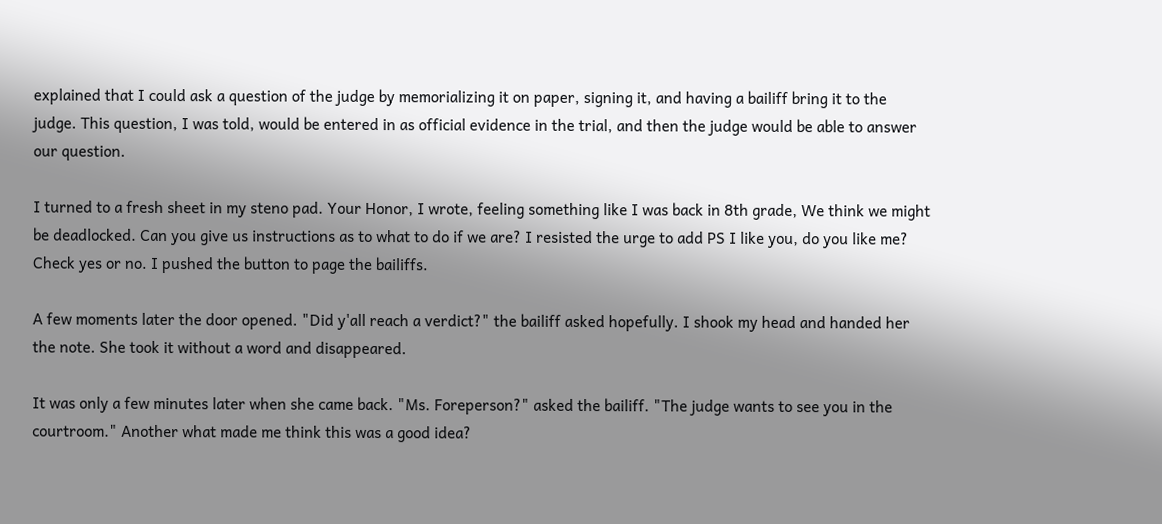explained that I could ask a question of the judge by memorializing it on paper, signing it, and having a bailiff bring it to the judge. This question, I was told, would be entered in as official evidence in the trial, and then the judge would be able to answer our question.

I turned to a fresh sheet in my steno pad. Your Honor, I wrote, feeling something like I was back in 8th grade, We think we might be deadlocked. Can you give us instructions as to what to do if we are? I resisted the urge to add PS I like you, do you like me? Check yes or no. I pushed the button to page the bailiffs.

A few moments later the door opened. "Did y'all reach a verdict?" the bailiff asked hopefully. I shook my head and handed her the note. She took it without a word and disappeared.

It was only a few minutes later when she came back. "Ms. Foreperson?" asked the bailiff. "The judge wants to see you in the courtroom." Another what made me think this was a good idea?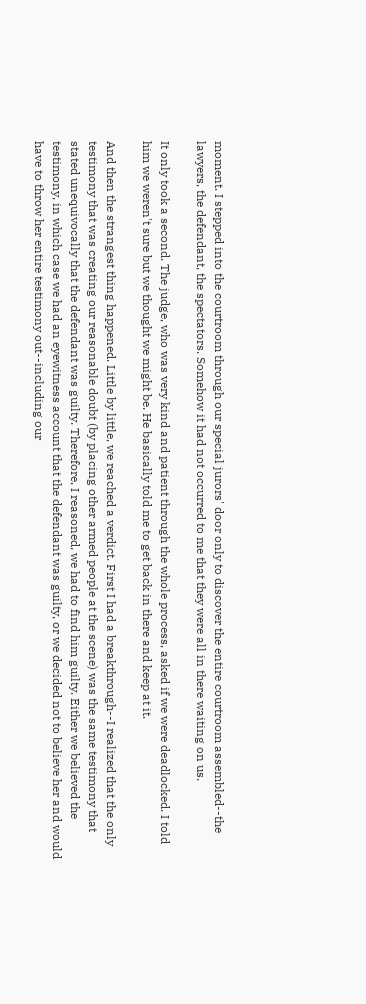moment. I stepped into the courtroom through our special jurors' door only to discover the entire courtroom assembled--the lawyers, the defendant, the spectators. Somehow it had not occurred to me that they were all in there waiting on us.

It only took a second. The judge, who was very kind and patient through the whole process, asked if we were deadlocked. I told him we weren't sure but we thought we might be. He basically told me to get back in there and keep at it.

And then the strangest thing happened. Little by little, we reached a verdict. First I had a breakthrough--I realized that the only testimony that was creating our reasonable doubt (by placing other armed people at the scene) was the same testimony that stated unequivocally that the defendant was guilty. Therefore, I reasoned, we had to find him guilty. Either we believed the testimony, in which case we had an eyewitness account that the defendant was guilty, or we decided not to believe her and would have to throw her entire testimony out--including our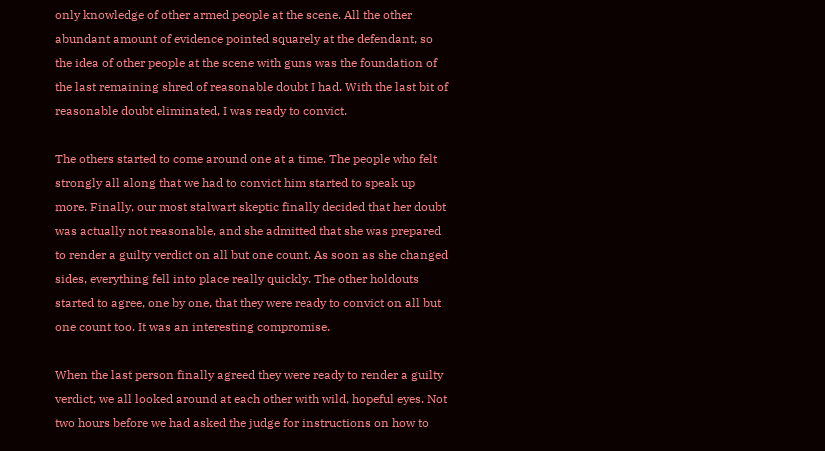only knowledge of other armed people at the scene. All the other abundant amount of evidence pointed squarely at the defendant, so the idea of other people at the scene with guns was the foundation of the last remaining shred of reasonable doubt I had. With the last bit of reasonable doubt eliminated, I was ready to convict.

The others started to come around one at a time. The people who felt strongly all along that we had to convict him started to speak up more. Finally, our most stalwart skeptic finally decided that her doubt was actually not reasonable, and she admitted that she was prepared to render a guilty verdict on all but one count. As soon as she changed sides, everything fell into place really quickly. The other holdouts started to agree, one by one, that they were ready to convict on all but one count too. It was an interesting compromise.

When the last person finally agreed they were ready to render a guilty verdict, we all looked around at each other with wild, hopeful eyes. Not two hours before we had asked the judge for instructions on how to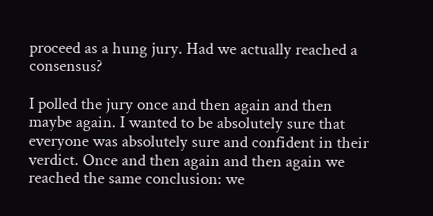proceed as a hung jury. Had we actually reached a consensus?

I polled the jury once and then again and then maybe again. I wanted to be absolutely sure that everyone was absolutely sure and confident in their verdict. Once and then again and then again we reached the same conclusion: we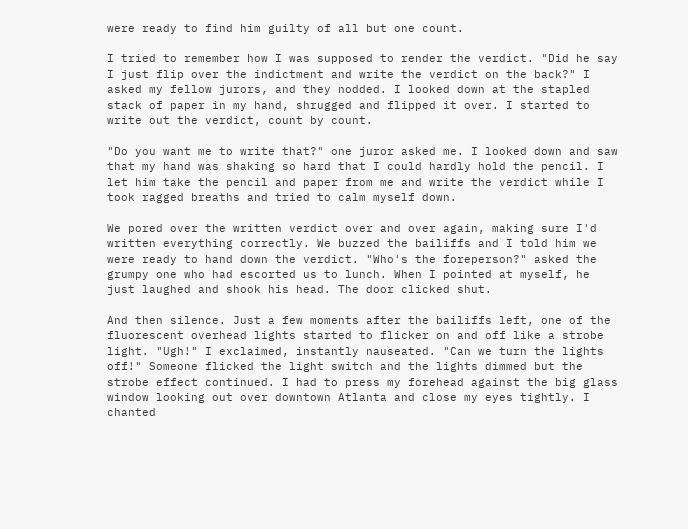were ready to find him guilty of all but one count.

I tried to remember how I was supposed to render the verdict. "Did he say I just flip over the indictment and write the verdict on the back?" I asked my fellow jurors, and they nodded. I looked down at the stapled stack of paper in my hand, shrugged and flipped it over. I started to write out the verdict, count by count.

"Do you want me to write that?" one juror asked me. I looked down and saw that my hand was shaking so hard that I could hardly hold the pencil. I let him take the pencil and paper from me and write the verdict while I took ragged breaths and tried to calm myself down.

We pored over the written verdict over and over again, making sure I'd written everything correctly. We buzzed the bailiffs and I told him we were ready to hand down the verdict. "Who's the foreperson?" asked the grumpy one who had escorted us to lunch. When I pointed at myself, he just laughed and shook his head. The door clicked shut.

And then silence. Just a few moments after the bailiffs left, one of the fluorescent overhead lights started to flicker on and off like a strobe light. "Ugh!" I exclaimed, instantly nauseated. "Can we turn the lights off!" Someone flicked the light switch and the lights dimmed but the strobe effect continued. I had to press my forehead against the big glass window looking out over downtown Atlanta and close my eyes tightly. I chanted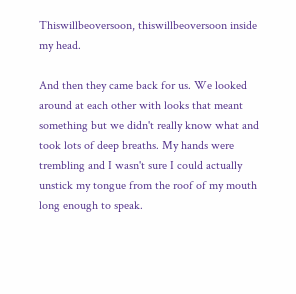Thiswillbeoversoon, thiswillbeoversoon inside my head.

And then they came back for us. We looked around at each other with looks that meant something but we didn't really know what and took lots of deep breaths. My hands were trembling and I wasn't sure I could actually unstick my tongue from the roof of my mouth long enough to speak.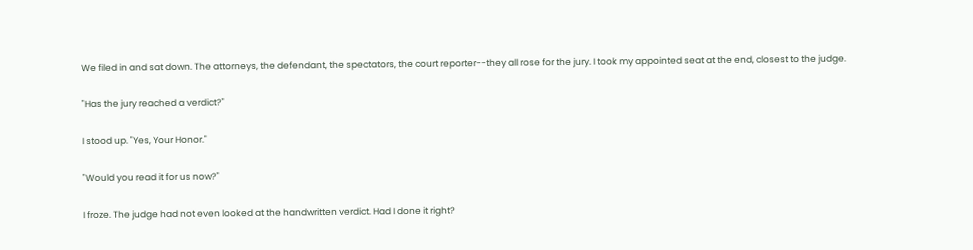We filed in and sat down. The attorneys, the defendant, the spectators, the court reporter--they all rose for the jury. I took my appointed seat at the end, closest to the judge.

"Has the jury reached a verdict?"

I stood up. "Yes, Your Honor."

"Would you read it for us now?"

I froze. The judge had not even looked at the handwritten verdict. Had I done it right?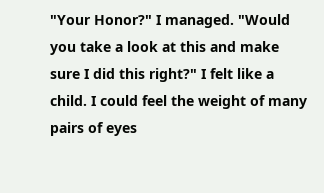"Your Honor?" I managed. "Would you take a look at this and make sure I did this right?" I felt like a child. I could feel the weight of many pairs of eyes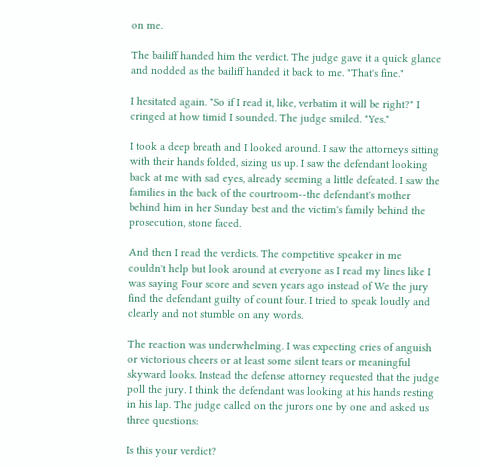on me.

The bailiff handed him the verdict. The judge gave it a quick glance and nodded as the bailiff handed it back to me. "That's fine."

I hesitated again. "So if I read it, like, verbatim it will be right?" I cringed at how timid I sounded. The judge smiled. "Yes."

I took a deep breath and I looked around. I saw the attorneys sitting with their hands folded, sizing us up. I saw the defendant looking back at me with sad eyes, already seeming a little defeated. I saw the families in the back of the courtroom--the defendant's mother behind him in her Sunday best and the victim's family behind the prosecution, stone faced.

And then I read the verdicts. The competitive speaker in me couldn't help but look around at everyone as I read my lines like I was saying Four score and seven years ago instead of We the jury find the defendant guilty of count four. I tried to speak loudly and clearly and not stumble on any words.

The reaction was underwhelming. I was expecting cries of anguish or victorious cheers or at least some silent tears or meaningful skyward looks. Instead the defense attorney requested that the judge poll the jury. I think the defendant was looking at his hands resting in his lap. The judge called on the jurors one by one and asked us three questions:

Is this your verdict?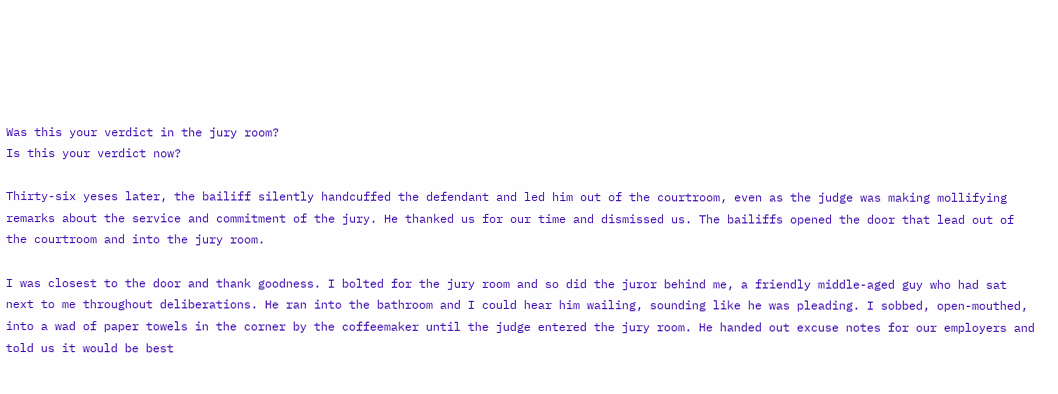Was this your verdict in the jury room?
Is this your verdict now?

Thirty-six yeses later, the bailiff silently handcuffed the defendant and led him out of the courtroom, even as the judge was making mollifying remarks about the service and commitment of the jury. He thanked us for our time and dismissed us. The bailiffs opened the door that lead out of the courtroom and into the jury room.

I was closest to the door and thank goodness. I bolted for the jury room and so did the juror behind me, a friendly middle-aged guy who had sat next to me throughout deliberations. He ran into the bathroom and I could hear him wailing, sounding like he was pleading. I sobbed, open-mouthed, into a wad of paper towels in the corner by the coffeemaker until the judge entered the jury room. He handed out excuse notes for our employers and told us it would be best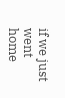if we just went home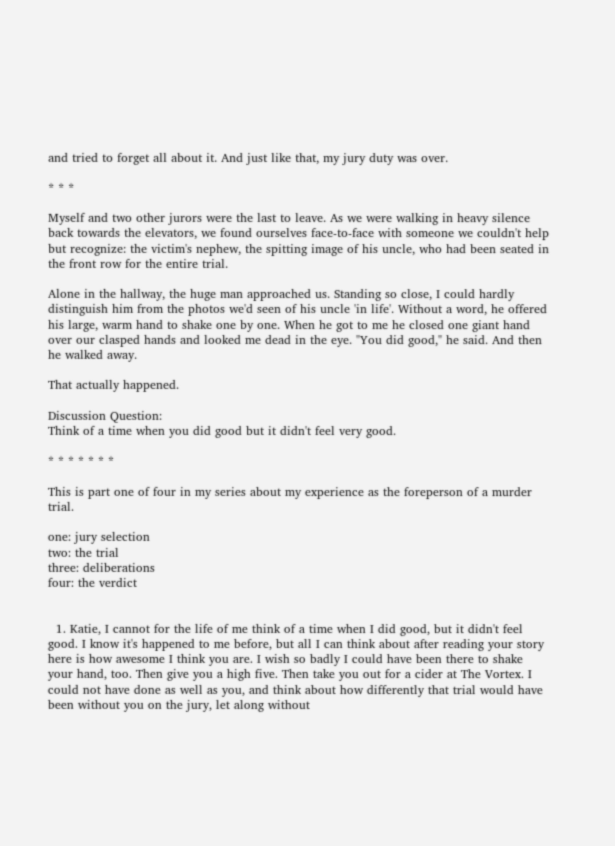and tried to forget all about it. And just like that, my jury duty was over.

* * *

Myself and two other jurors were the last to leave. As we were walking in heavy silence back towards the elevators, we found ourselves face-to-face with someone we couldn't help but recognize: the victim's nephew, the spitting image of his uncle, who had been seated in the front row for the entire trial.

Alone in the hallway, the huge man approached us. Standing so close, I could hardly distinguish him from the photos we'd seen of his uncle 'in life'. Without a word, he offered his large, warm hand to shake one by one. When he got to me he closed one giant hand over our clasped hands and looked me dead in the eye. "You did good," he said. And then he walked away.

That actually happened.

Discussion Question:
Think of a time when you did good but it didn't feel very good.

* * * * * * *

This is part one of four in my series about my experience as the foreperson of a murder trial.

one: jury selection
two: the trial
three: deliberations
four: the verdict


  1. Katie, I cannot for the life of me think of a time when I did good, but it didn't feel good. I know it's happened to me before, but all I can think about after reading your story here is how awesome I think you are. I wish so badly I could have been there to shake your hand, too. Then give you a high five. Then take you out for a cider at The Vortex. I could not have done as well as you, and think about how differently that trial would have been without you on the jury, let along without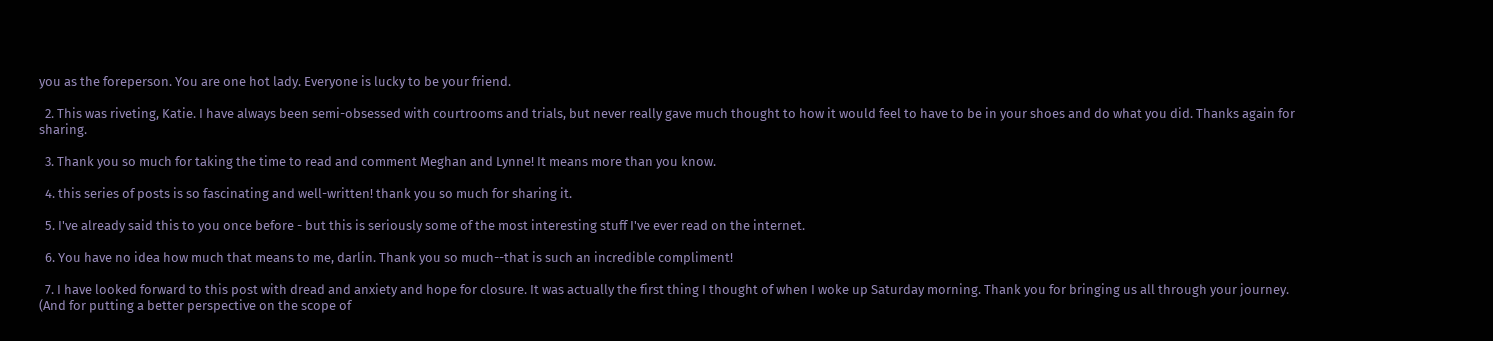you as the foreperson. You are one hot lady. Everyone is lucky to be your friend.

  2. This was riveting, Katie. I have always been semi-obsessed with courtrooms and trials, but never really gave much thought to how it would feel to have to be in your shoes and do what you did. Thanks again for sharing.

  3. Thank you so much for taking the time to read and comment Meghan and Lynne! It means more than you know.

  4. this series of posts is so fascinating and well-written! thank you so much for sharing it.

  5. I've already said this to you once before - but this is seriously some of the most interesting stuff I've ever read on the internet.

  6. You have no idea how much that means to me, darlin. Thank you so much--that is such an incredible compliment!

  7. I have looked forward to this post with dread and anxiety and hope for closure. It was actually the first thing I thought of when I woke up Saturday morning. Thank you for bringing us all through your journey. (And for putting a better perspective on the scope of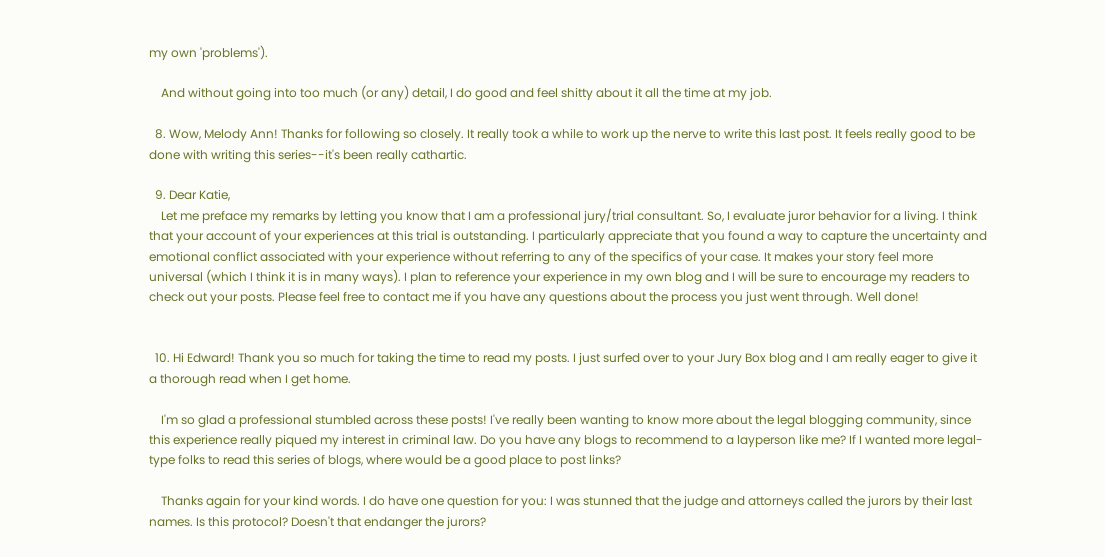my own 'problems').

    And without going into too much (or any) detail, I do good and feel shitty about it all the time at my job.

  8. Wow, Melody Ann! Thanks for following so closely. It really took a while to work up the nerve to write this last post. It feels really good to be done with writing this series--it's been really cathartic.

  9. Dear Katie,
    Let me preface my remarks by letting you know that I am a professional jury/trial consultant. So, I evaluate juror behavior for a living. I think that your account of your experiences at this trial is outstanding. I particularly appreciate that you found a way to capture the uncertainty and emotional conflict associated with your experience without referring to any of the specifics of your case. It makes your story feel more universal (which I think it is in many ways). I plan to reference your experience in my own blog and I will be sure to encourage my readers to check out your posts. Please feel free to contact me if you have any questions about the process you just went through. Well done!


  10. Hi Edward! Thank you so much for taking the time to read my posts. I just surfed over to your Jury Box blog and I am really eager to give it a thorough read when I get home.

    I'm so glad a professional stumbled across these posts! I've really been wanting to know more about the legal blogging community, since this experience really piqued my interest in criminal law. Do you have any blogs to recommend to a layperson like me? If I wanted more legal-type folks to read this series of blogs, where would be a good place to post links?

    Thanks again for your kind words. I do have one question for you: I was stunned that the judge and attorneys called the jurors by their last names. Is this protocol? Doesn't that endanger the jurors?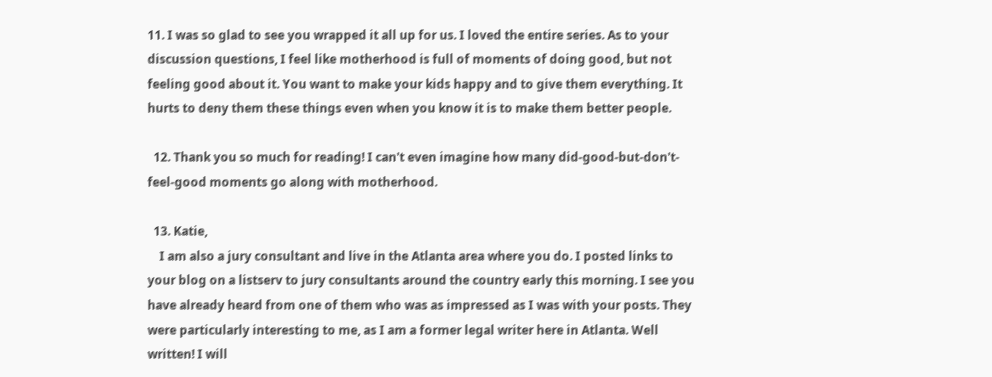11. I was so glad to see you wrapped it all up for us. I loved the entire series. As to your discussion questions, I feel like motherhood is full of moments of doing good, but not feeling good about it. You want to make your kids happy and to give them everything. It hurts to deny them these things even when you know it is to make them better people.

  12. Thank you so much for reading! I can't even imagine how many did-good-but-don't-feel-good moments go along with motherhood.

  13. Katie,
    I am also a jury consultant and live in the Atlanta area where you do. I posted links to your blog on a listserv to jury consultants around the country early this morning. I see you have already heard from one of them who was as impressed as I was with your posts. They were particularly interesting to me, as I am a former legal writer here in Atlanta. Well written! I will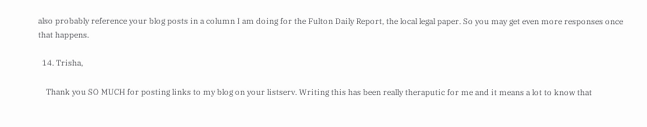also probably reference your blog posts in a column I am doing for the Fulton Daily Report, the local legal paper. So you may get even more responses once that happens.

  14. Trisha,

    Thank you SO MUCH for posting links to my blog on your listserv. Writing this has been really theraputic for me and it means a lot to know that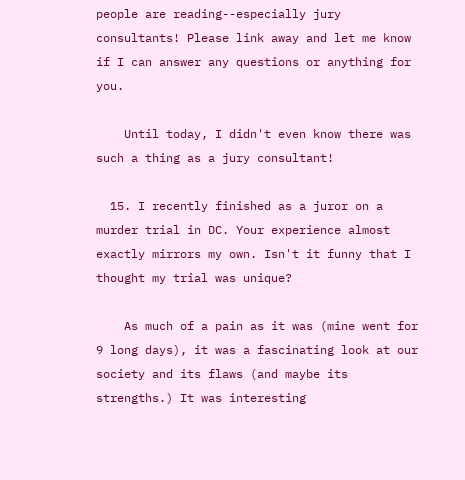people are reading--especially jury consultants! Please link away and let me know if I can answer any questions or anything for you.

    Until today, I didn't even know there was such a thing as a jury consultant!

  15. I recently finished as a juror on a murder trial in DC. Your experience almost exactly mirrors my own. Isn't it funny that I thought my trial was unique?

    As much of a pain as it was (mine went for 9 long days), it was a fascinating look at our society and its flaws (and maybe its strengths.) It was interesting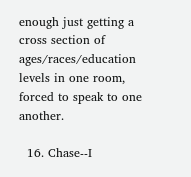enough just getting a cross section of ages/races/education levels in one room, forced to speak to one another.

  16. Chase--I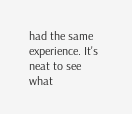had the same experience. It's neat to see what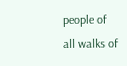people of all walks of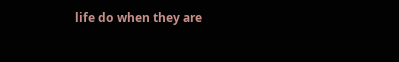life do when they are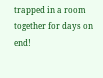trapped in a room together for days on end!